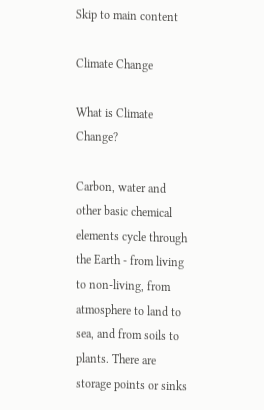Skip to main content

Climate Change

What is Climate Change?

Carbon, water and other basic chemical elements cycle through the Earth - from living to non-living, from atmosphere to land to sea, and from soils to plants. There are storage points or sinks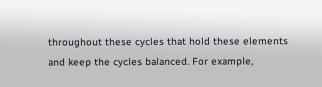throughout these cycles that hold these elements and keep the cycles balanced. For example,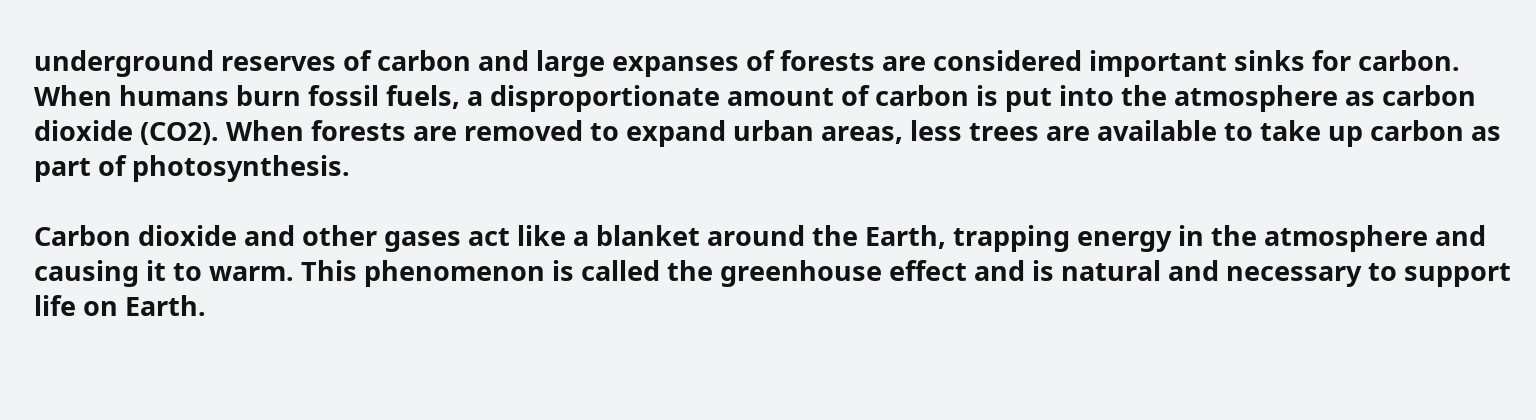underground reserves of carbon and large expanses of forests are considered important sinks for carbon. When humans burn fossil fuels, a disproportionate amount of carbon is put into the atmosphere as carbon dioxide (CO2). When forests are removed to expand urban areas, less trees are available to take up carbon as part of photosynthesis.

Carbon dioxide and other gases act like a blanket around the Earth, trapping energy in the atmosphere and causing it to warm. This phenomenon is called the greenhouse effect and is natural and necessary to support life on Earth.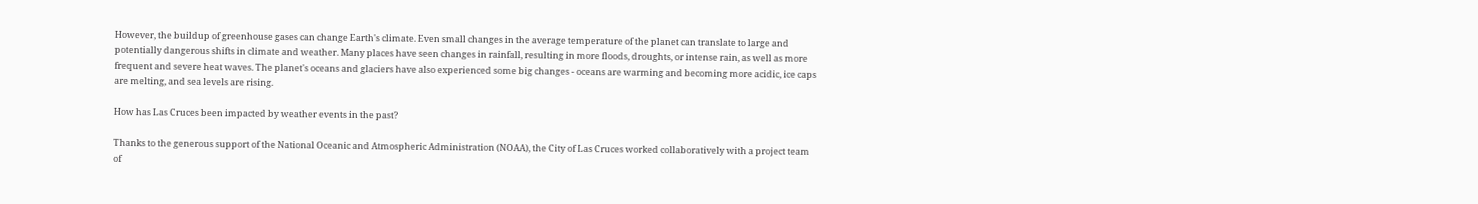However, the buildup of greenhouse gases can change Earth's climate. Even small changes in the average temperature of the planet can translate to large and potentially dangerous shifts in climate and weather. Many places have seen changes in rainfall, resulting in more floods, droughts, or intense rain, as well as more frequent and severe heat waves. The planet's oceans and glaciers have also experienced some big changes - oceans are warming and becoming more acidic, ice caps are melting, and sea levels are rising.

How has Las Cruces been impacted by weather events in the past?

Thanks to the generous support of the National Oceanic and Atmospheric Administration (NOAA), the City of Las Cruces worked collaboratively with a project team of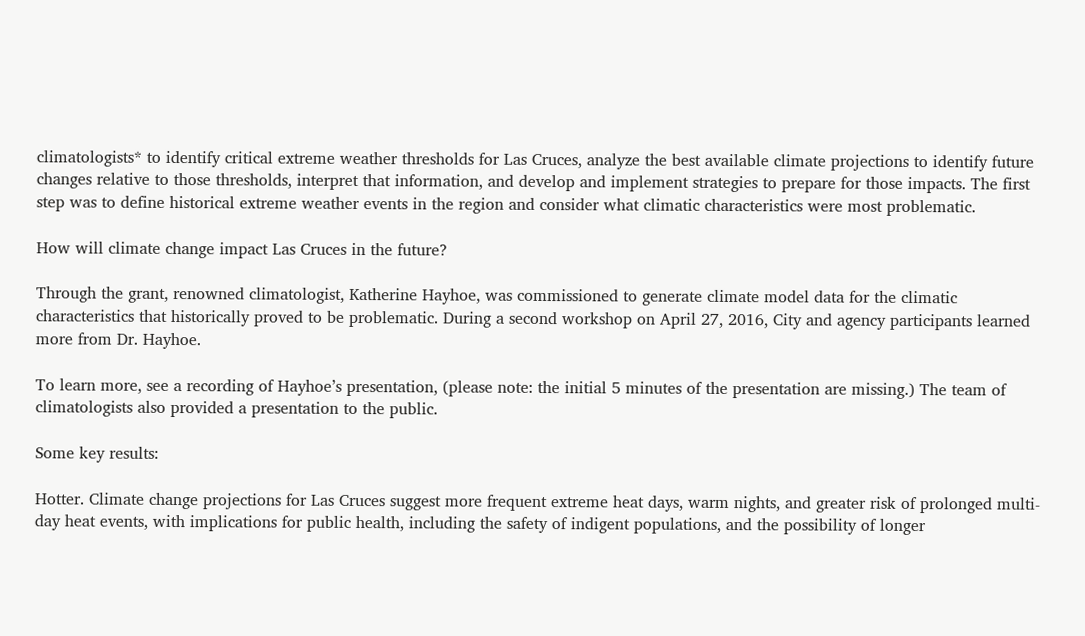climatologists* to identify critical extreme weather thresholds for Las Cruces, analyze the best available climate projections to identify future changes relative to those thresholds, interpret that information, and develop and implement strategies to prepare for those impacts. The first step was to define historical extreme weather events in the region and consider what climatic characteristics were most problematic.

How will climate change impact Las Cruces in the future?

Through the grant, renowned climatologist, Katherine Hayhoe, was commissioned to generate climate model data for the climatic characteristics that historically proved to be problematic. During a second workshop on April 27, 2016, City and agency participants learned more from Dr. Hayhoe.

To learn more, see a recording of Hayhoe’s presentation, (please note: the initial 5 minutes of the presentation are missing.) The team of climatologists also provided a presentation to the public.

Some key results:

Hotter. Climate change projections for Las Cruces suggest more frequent extreme heat days, warm nights, and greater risk of prolonged multi-day heat events, with implications for public health, including the safety of indigent populations, and the possibility of longer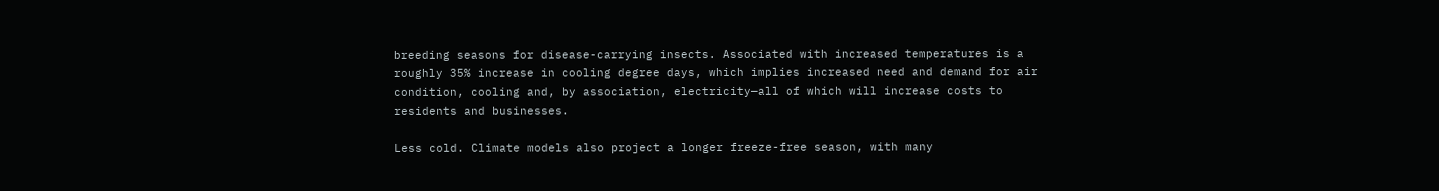breeding seasons for disease-carrying insects. Associated with increased temperatures is a roughly 35% increase in cooling degree days, which implies increased need and demand for air condition, cooling and, by association, electricity—all of which will increase costs to residents and businesses.

Less cold. Climate models also project a longer freeze-free season, with many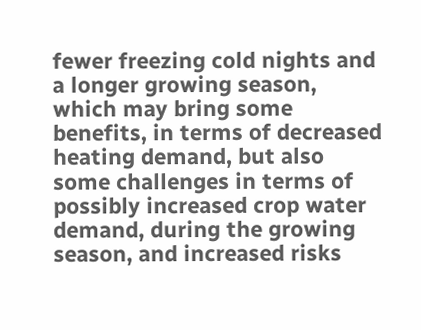fewer freezing cold nights and a longer growing season, which may bring some benefits, in terms of decreased heating demand, but also some challenges in terms of possibly increased crop water demand, during the growing season, and increased risks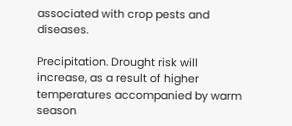associated with crop pests and diseases.

Precipitation. Drought risk will increase, as a result of higher temperatures accompanied by warm season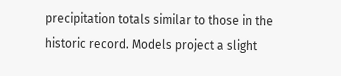precipitation totals similar to those in the historic record. Models project a slight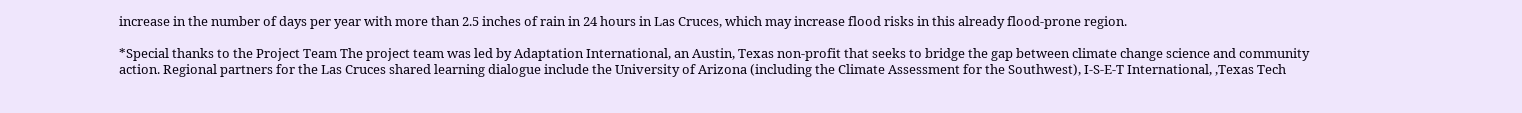increase in the number of days per year with more than 2.5 inches of rain in 24 hours in Las Cruces, which may increase flood risks in this already flood-prone region.

*Special thanks to the Project Team The project team was led by Adaptation International, an Austin, Texas non-profit that seeks to bridge the gap between climate change science and community action. Regional partners for the Las Cruces shared learning dialogue include the University of Arizona (including the Climate Assessment for the Southwest), I-S-E-T International, ,Texas Tech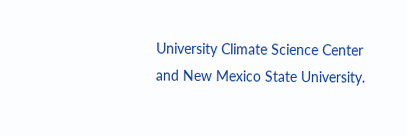University Climate Science Center and New Mexico State University.